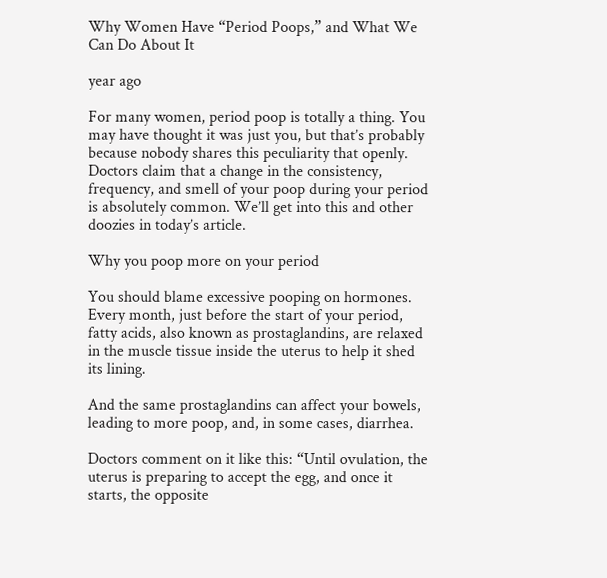Why Women Have “Period Poops,” and What We Can Do About It

year ago

For many women, period poop is totally a thing. You may have thought it was just you, but that’s probably because nobody shares this peculiarity that openly. Doctors claim that a change in the consistency, frequency, and smell of your poop during your period is absolutely common. We’ll get into this and other doozies in today’s article.

Why you poop more on your period

You should blame excessive pooping on hormones. Every month, just before the start of your period, fatty acids, also known as prostaglandins, are relaxed in the muscle tissue inside the uterus to help it shed its lining.

And the same prostaglandins can affect your bowels, leading to more poop, and, in some cases, diarrhea.

Doctors comment on it like this: “Until ovulation, the uterus is preparing to accept the egg, and once it starts, the opposite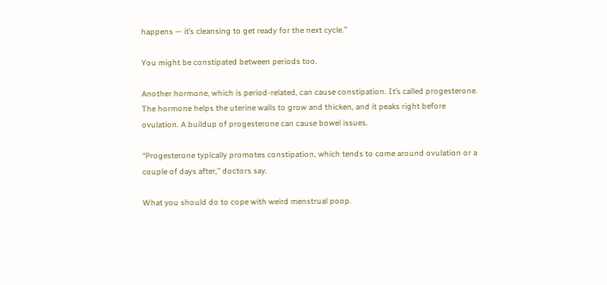happens — it’s cleansing to get ready for the next cycle.”

You might be constipated between periods too.

Another hormone, which is period-related, can cause constipation. It’s called progesterone. The hormone helps the uterine walls to grow and thicken, and it peaks right before ovulation. A buildup of progesterone can cause bowel issues.

“Progesterone typically promotes constipation, which tends to come around ovulation or a couple of days after,” doctors say.

What you should do to cope with weird menstrual poop.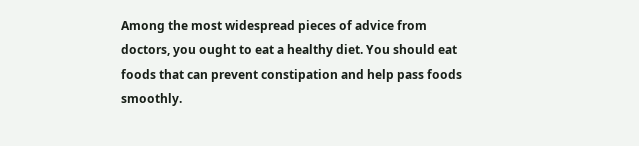Among the most widespread pieces of advice from doctors, you ought to eat a healthy diet. You should eat foods that can prevent constipation and help pass foods smoothly.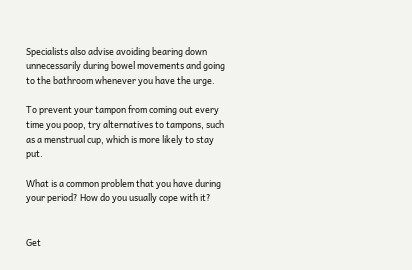Specialists also advise avoiding bearing down unnecessarily during bowel movements and going to the bathroom whenever you have the urge.

To prevent your tampon from coming out every time you poop, try alternatives to tampons, such as a menstrual cup, which is more likely to stay put.

What is a common problem that you have during your period? How do you usually cope with it?


Get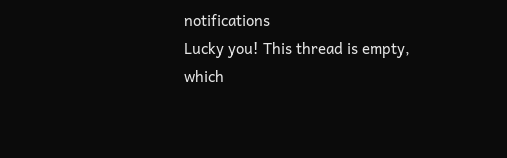notifications
Lucky you! This thread is empty,
which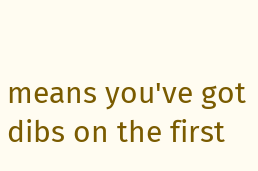means you've got dibs on the first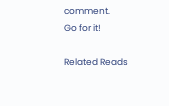comment.
Go for it!

Related Reads